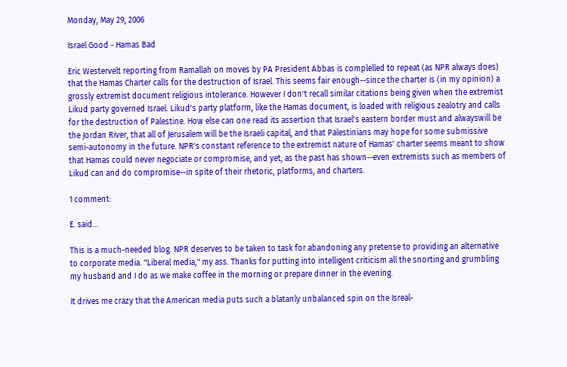Monday, May 29, 2006

Israel Good - Hamas Bad

Eric Westervelt reporting from Ramallah on moves by PA President Abbas is complelled to repeat (as NPR always does) that the Hamas Charter calls for the destruction of Israel. This seems fair enough--since the charter is (in my opinion) a grossly extremist document religious intolerance. However I don't recall similar citations being given when the extremist Likud party governed Israel. Likud's party platform, like the Hamas document, is loaded with religious zealotry and calls for the destruction of Palestine. How else can one read its assertion that Israel's eastern border must and alwayswill be the Jordan River, that all of Jerusalem will be the Israeli capital, and that Palestinians may hope for some submissive semi-autonomy in the future. NPR's constant reference to the extremist nature of Hamas' charter seems meant to show that Hamas could never negociate or compromise, and yet, as the past has shown--even extremists such as members of Likud can and do compromise--in spite of their rhetoric, platforms, and charters.

1 comment:

E. said...

This is a much-needed blog. NPR deserves to be taken to task for abandoning any pretense to providing an alternative to corporate media. "Liberal media," my ass. Thanks for putting into intelligent criticism all the snorting and grumbling my husband and I do as we make coffee in the morning or prepare dinner in the evening.

It drives me crazy that the American media puts such a blatanly unbalanced spin on the Isreal-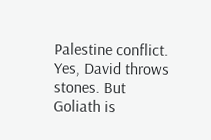Palestine conflict. Yes, David throws stones. But Goliath is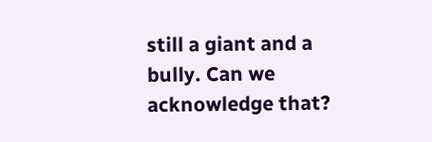still a giant and a bully. Can we acknowledge that?